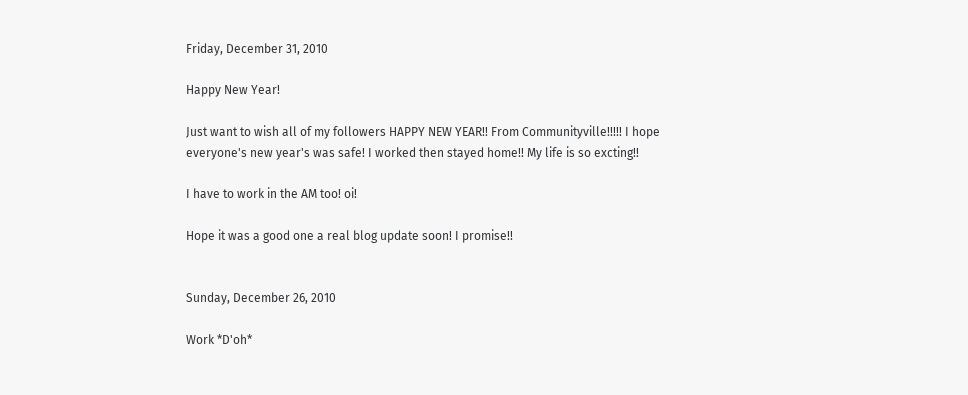Friday, December 31, 2010

Happy New Year!

Just want to wish all of my followers HAPPY NEW YEAR!! From Communityville!!!!! I hope everyone's new year's was safe! I worked then stayed home!! My life is so excting!!

I have to work in the AM too! oi!

Hope it was a good one a real blog update soon! I promise!!


Sunday, December 26, 2010

Work *D'oh*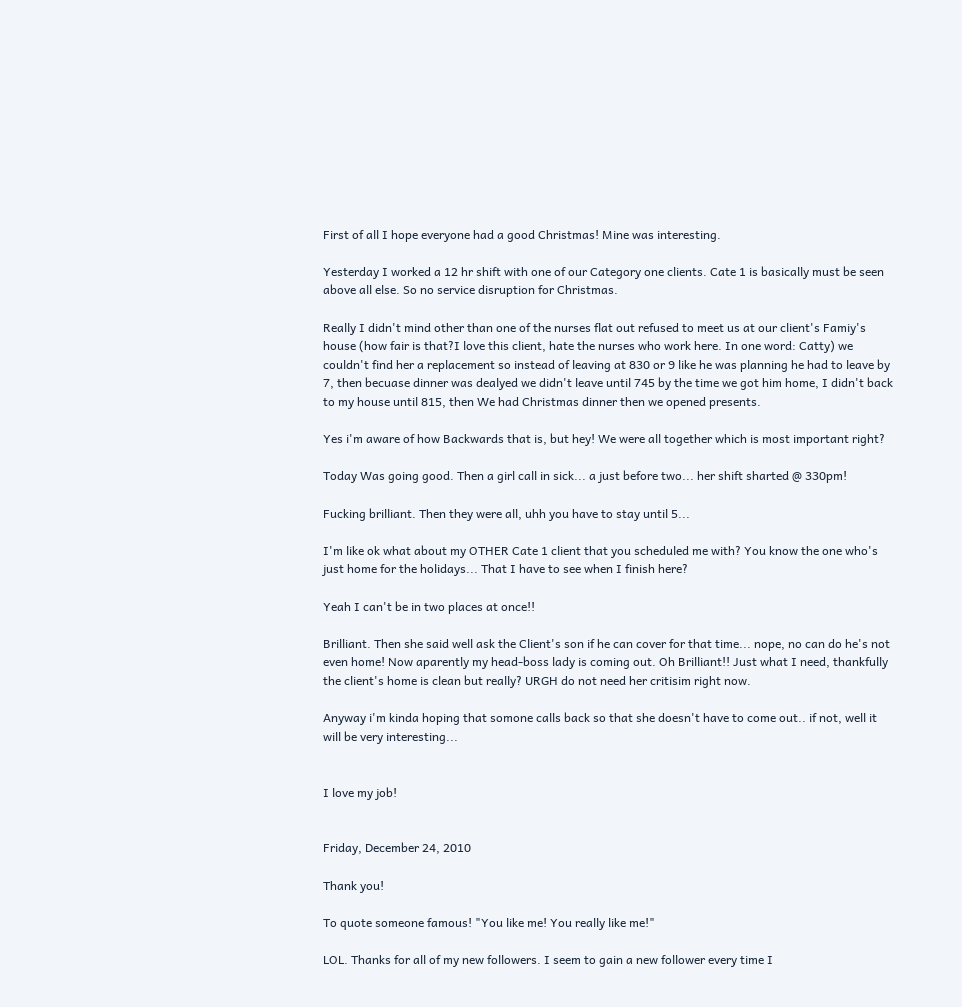First of all I hope everyone had a good Christmas! Mine was interesting.

Yesterday I worked a 12 hr shift with one of our Category one clients. Cate 1 is basically must be seen above all else. So no service disruption for Christmas.

Really I didn't mind other than one of the nurses flat out refused to meet us at our client's Famiy's house (how fair is that?I love this client, hate the nurses who work here. In one word: Catty) we couldn't find her a replacement so instead of leaving at 830 or 9 like he was planning he had to leave by 7, then becuase dinner was dealyed we didn't leave until 745 by the time we got him home, I didn't back to my house until 815, then We had Christmas dinner then we opened presents.

Yes i'm aware of how Backwards that is, but hey! We were all together which is most important right?

Today Was going good. Then a girl call in sick... a just before two... her shift sharted @ 330pm!

Fucking brilliant. Then they were all, uhh you have to stay until 5...

I'm like ok what about my OTHER Cate 1 client that you scheduled me with? You know the one who's just home for the holidays... That I have to see when I finish here?

Yeah I can't be in two places at once!!

Brilliant. Then she said well ask the Client's son if he can cover for that time... nope, no can do he's not even home! Now aparently my head-boss lady is coming out. Oh Brilliant!! Just what I need, thankfully the client's home is clean but really? URGH do not need her critisim right now.

Anyway i'm kinda hoping that somone calls back so that she doesn't have to come out.. if not, well it will be very interesting...


I love my job!


Friday, December 24, 2010

Thank you!

To quote someone famous! "You like me! You really like me!"

LOL. Thanks for all of my new followers. I seem to gain a new follower every time I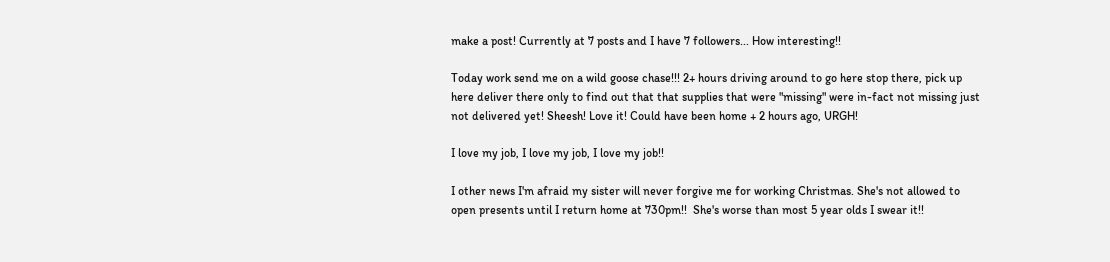make a post! Currently at 7 posts and I have 7 followers... How interesting!!

Today work send me on a wild goose chase!!! 2+ hours driving around to go here stop there, pick up here deliver there only to find out that that supplies that were "missing" were in-fact not missing just not delivered yet! Sheesh! Love it! Could have been home + 2 hours ago, URGH!

I love my job, I love my job, I love my job!!

I other news I'm afraid my sister will never forgive me for working Christmas. She's not allowed to open presents until I return home at 730pm!!  She's worse than most 5 year olds I swear it!!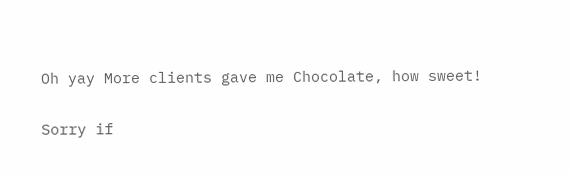Oh yay More clients gave me Chocolate, how sweet!

Sorry if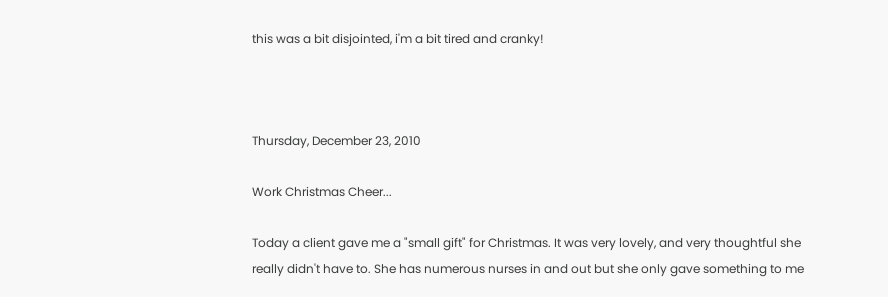this was a bit disjointed, i'm a bit tired and cranky!



Thursday, December 23, 2010

Work Christmas Cheer...

Today a client gave me a "small gift" for Christmas. It was very lovely, and very thoughtful she really didn't have to. She has numerous nurses in and out but she only gave something to me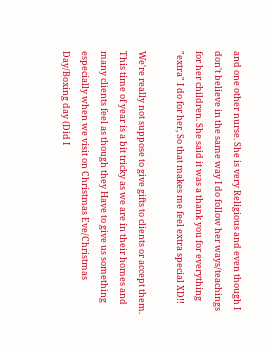and one other nurse. She is very Religious and even though I don't believe in the same way I do follow her ways/teachings for her children. She said it was a thank you for everything "extra" I do for her, So that makes me feel extra special XD!!

We're really not suppose to give gifts to clients or accept them. This time of year is a bit tricky as we are in their homes and many clients feel as though they Have to give us something especially when we visit on Christmas Eve/Christmas Day/Boxing day (Did I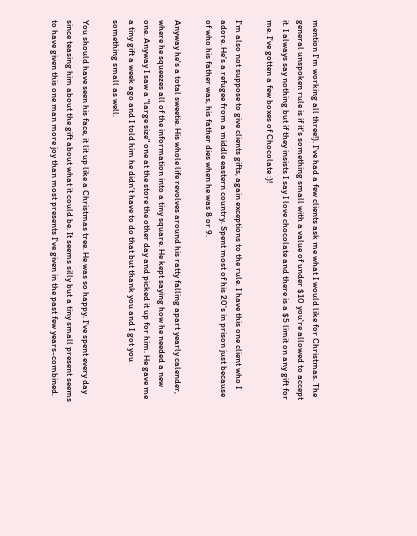mention I'm working all three!). I've had a few clients ask me what I would like for Christmas. The general unspoken rule is if it's something small with a value of under $10 you're allowed to accept it. I always say nothing but if they insists I say I love chocolate and there is a $5 limit on any gift for me. I've gotten a few boxes of Chocolate :)!

I'm also not suppose to give clients gifts, again exceptions to the rule. I have this one client who I adore. He's a refugee from a middle eastern country. Spent most of his 20's in prison just because of who his father was, his father dies when he was 8 or 9.

Anyway he's a total sweetie. His whole life revolves around his ratty falling apart yearly calender, where he squeezes all of the information into a tiny square. He kept saying how he needed a new one. Anyway I saw a "large size" one at the store the other day and picked it up for him. He gave me a tiny gift a week ago and I told him he didn't have to do that but thank you and I got you something small as well.

You should have seen his face, it lit up like a Christmas tree. He was so happy. I've spent every day since teasing him about the gift about what it could be. It seems silly but a tiny small present seems to have given this one man more joy than most presents I've given in the past few years-combined.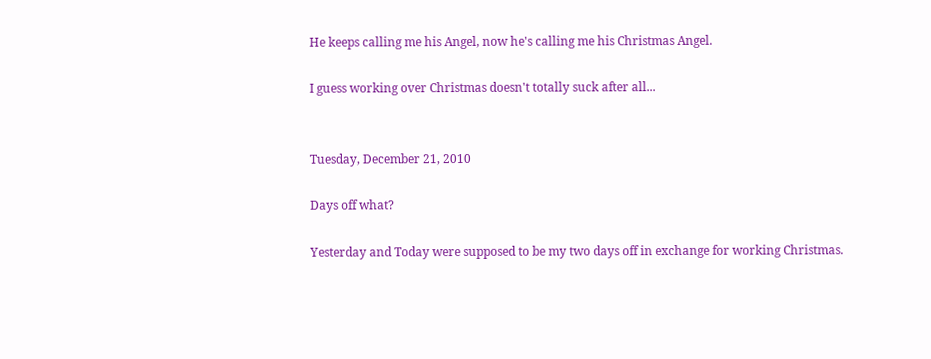He keeps calling me his Angel, now he's calling me his Christmas Angel.

I guess working over Christmas doesn't totally suck after all...


Tuesday, December 21, 2010

Days off what?

Yesterday and Today were supposed to be my two days off in exchange for working Christmas.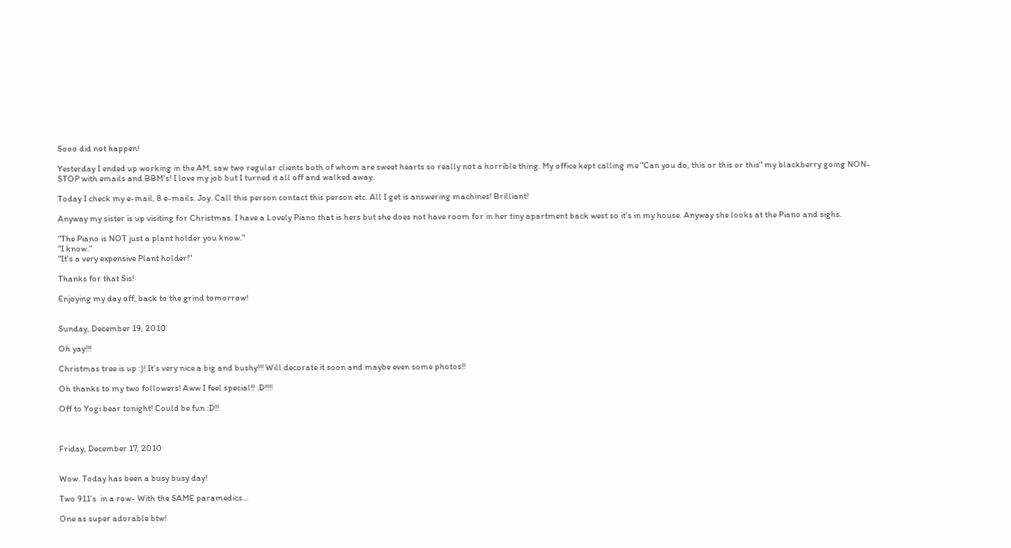Sooo did not happen!

Yesterday I ended up working in the AM, saw two regular clients both of whom are sweet hearts so really not a horrible thing. My office kept calling me "Can you do, this or this or this" my blackberry going NON-STOP with emails and BBM's! I love my job but I turned it all off and walked away.

Today I check my e-mail, 8 e-mails. Joy. Call this person contact this person etc. All I get is answering machines! Brilliant!

Anyway my sister is up visiting for Christmas. I have a Lovely Piano that is hers but she does not have room for in her tiny apartment back west so it's in my house. Anyway she looks at the Piano and sighs.

"The Piano is NOT just a plant holder you know."
"I know."
"It's a very expensive Plant holder!"

Thanks for that Sis!

Enjoying my day off, back to the grind tomorrow!


Sunday, December 19, 2010

Oh yay!!!

Christmas tree is up :)! It's very nice a big and bushy!!! Will decorate it soon and maybe even some photos!!

Oh thanks to my two followers! Aww I feel special!! :D!!!!

Off to Yogi bear tonight! Could be fun :D!!



Friday, December 17, 2010


Wow. Today has been a busy busy day!

Two 911's  in a row- With the SAME paramedics...

One as super adorable btw!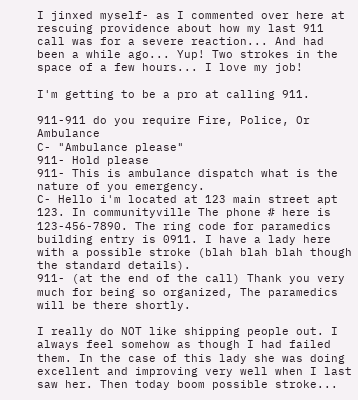I jinxed myself- as I commented over here at rescuing providence about how my last 911 call was for a severe reaction... And had been a while ago... Yup! Two strokes in the space of a few hours... I love my job!

I'm getting to be a pro at calling 911.

911-911 do you require Fire, Police, Or Ambulance
C- "Ambulance please"
911- Hold please
911- This is ambulance dispatch what is the nature of you emergency.
C- Hello i'm located at 123 main street apt 123. In communityville The phone # here is 123-456-7890. The ring code for paramedics building entry is 0911. I have a lady here with a possible stroke (blah blah blah though the standard details).
911- (at the end of the call) Thank you very much for being so organized, The paramedics will be there shortly.

I really do NOT like shipping people out. I always feel somehow as though I had failed them. In the case of this lady she was doing excellent and improving very well when I last saw her. Then today boom possible stroke...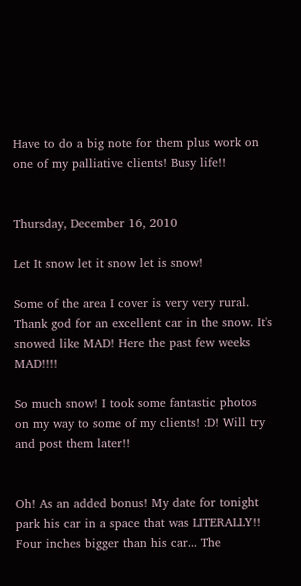Have to do a big note for them plus work on one of my palliative clients! Busy life!!


Thursday, December 16, 2010

Let It snow let it snow let is snow!

Some of the area I cover is very very rural. Thank god for an excellent car in the snow. It's snowed like MAD! Here the past few weeks MAD!!!!

So much snow! I took some fantastic photos on my way to some of my clients! :D! Will try and post them later!!


Oh! As an added bonus! My date for tonight park his car in a space that was LITERALLY!! Four inches bigger than his car... The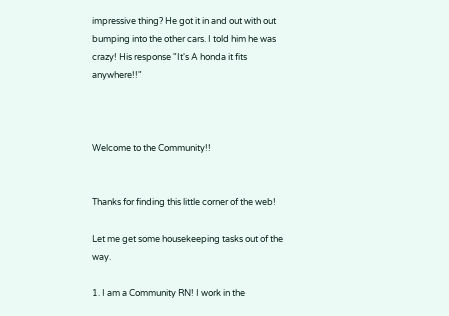impressive thing? He got it in and out with out bumping into the other cars. I told him he was crazy! His response "It's A honda it fits anywhere!!"



Welcome to the Community!!


Thanks for finding this little corner of the web!

Let me get some housekeeping tasks out of the way.

1. I am a Community RN! I work in the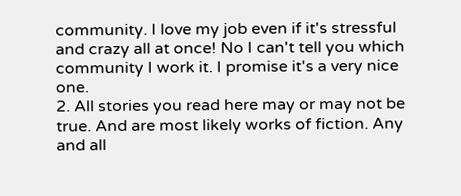community. I love my job even if it's stressful and crazy all at once! No I can't tell you which community I work it. I promise it's a very nice one.
2. All stories you read here may or may not be true. And are most likely works of fiction. Any and all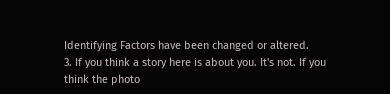Identifying Factors have been changed or altered.
3. If you think a story here is about you. It's not. If you think the photo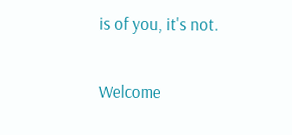is of you, it's not.

Welcome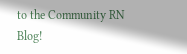to the Community RN Blog!